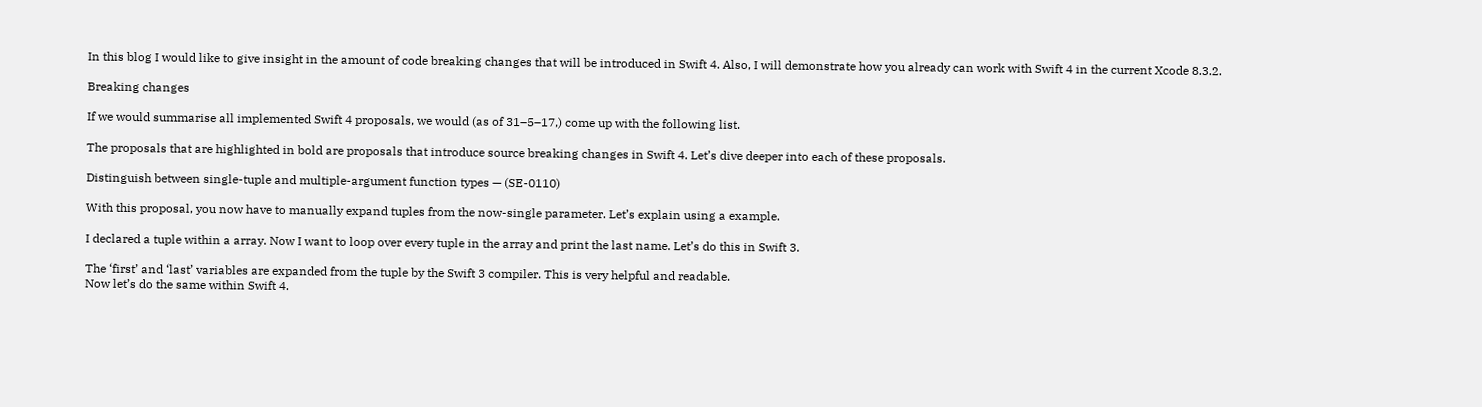In this blog I would like to give insight in the amount of code breaking changes that will be introduced in Swift 4. Also, I will demonstrate how you already can work with Swift 4 in the current Xcode 8.3.2.

Breaking changes

If we would summarise all implemented Swift 4 proposals, we would (as of 31–5–17,) come up with the following list.

The proposals that are highlighted in bold are proposals that introduce source breaking changes in Swift 4. Let’s dive deeper into each of these proposals.

Distinguish between single-tuple and multiple-argument function types — (SE-0110)

With this proposal, you now have to manually expand tuples from the now-single parameter. Let’s explain using a example.

I declared a tuple within a array. Now I want to loop over every tuple in the array and print the last name. Let’s do this in Swift 3.

The ‘first’ and ‘last’ variables are expanded from the tuple by the Swift 3 compiler. This is very helpful and readable.
Now let’s do the same within Swift 4.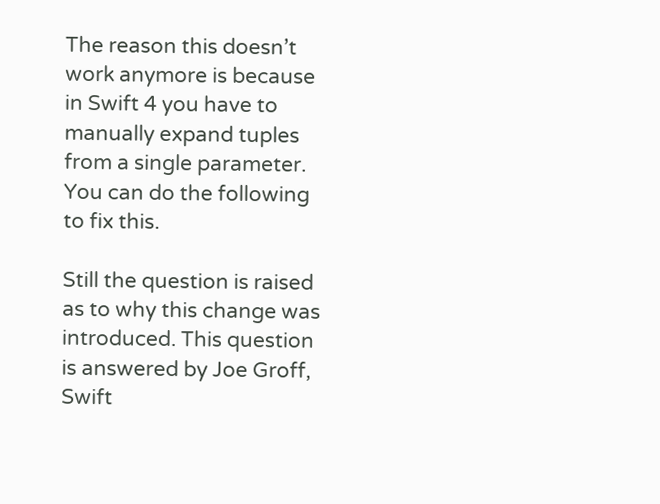The reason this doesn’t work anymore is because in Swift 4 you have to manually expand tuples from a single parameter. You can do the following to fix this.

Still the question is raised as to why this change was introduced. This question is answered by Joe Groff, Swift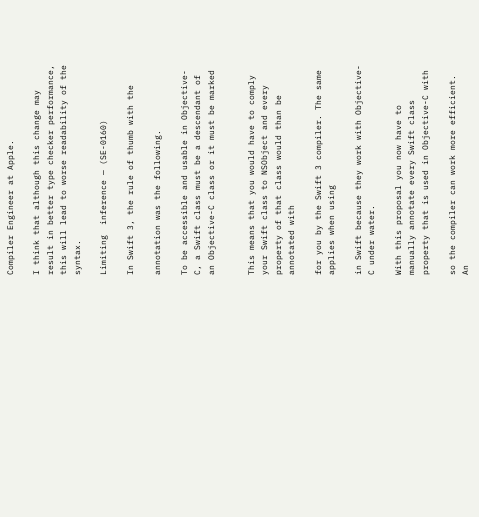Compiler Engineer at Apple.

I think that although this change may result in better type checker performance, this will lead to worse readability of the syntax.

Limiting  inference — (SE-0160)

In Swift 3, the rule of thumb with the

annotation was the following.

To be accessible and usable in Objective-C, a Swift class must be a descendant of an Objective-C class or it must be marked


This means that you would have to comply your Swift class to NSObject and every property of that class would than be annotated with

for you by the Swift 3 compiler. The same applies when using

in Swift because they work with Objective-C under water.

With this proposal you now have to manually annotate every Swift class property that is used in Objective-C with

so the compiler can work more efficient. An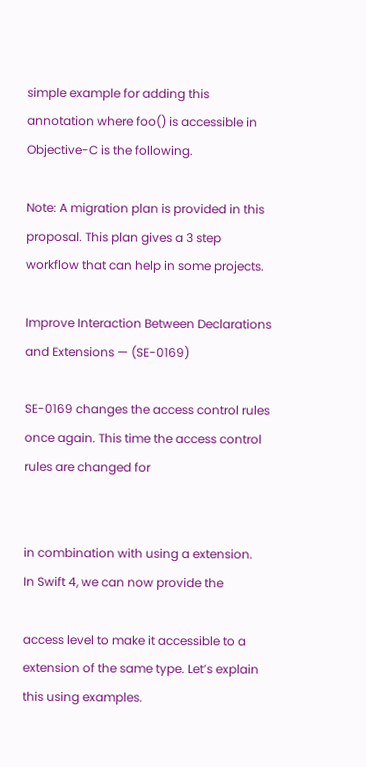simple example for adding this annotation where foo() is accessible in Objective-C is the following.

Note: A migration plan is provided in this proposal. This plan gives a 3 step workflow that can help in some projects.

Improve Interaction Between Declarations and Extensions — (SE-0169)

SE-0169 changes the access control rules once again. This time the access control rules are changed for


in combination with using a extension.
In Swift 4, we can now provide the

access level to make it accessible to a extension of the same type. Let’s explain this using examples.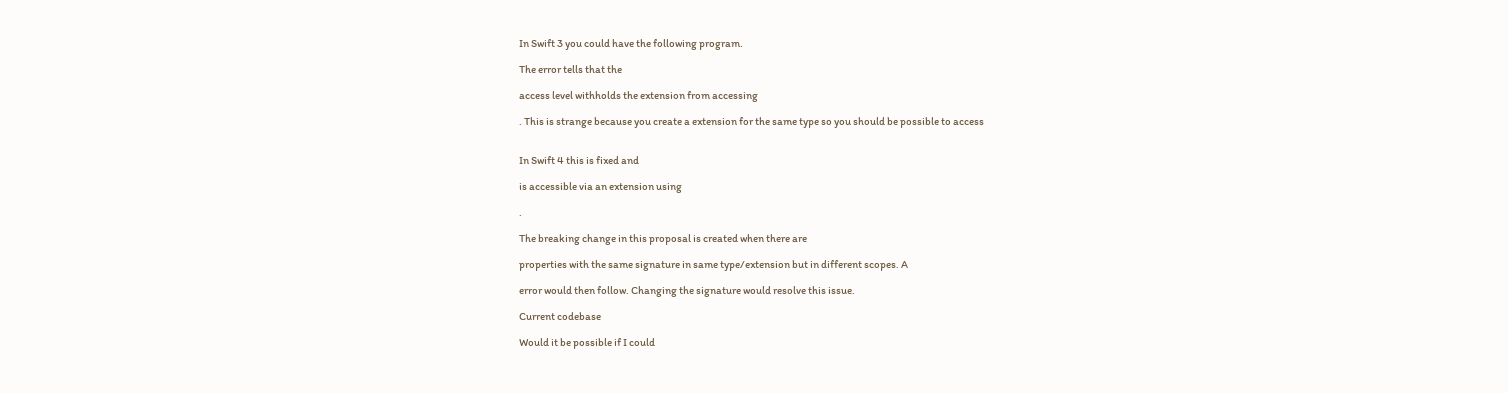In Swift 3 you could have the following program.

The error tells that the

access level withholds the extension from accessing

. This is strange because you create a extension for the same type so you should be possible to access


In Swift 4 this is fixed and

is accessible via an extension using

.

The breaking change in this proposal is created when there are

properties with the same signature in same type/extension but in different scopes. A

error would then follow. Changing the signature would resolve this issue.

Current codebase

Would it be possible if I could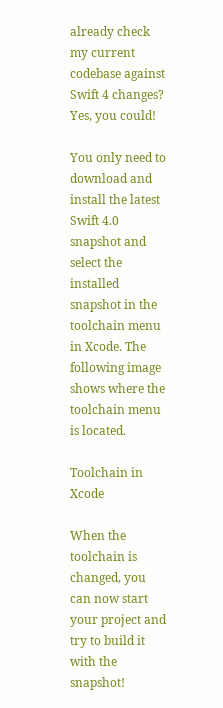already check my current codebase against Swift 4 changes? Yes, you could!

You only need to download and install the latest Swift 4.0 snapshot and select the installed snapshot in the toolchain menu in Xcode. The following image shows where the toolchain menu is located.

Toolchain in Xcode

When the toolchain is changed, you can now start your project and try to build it with the snapshot!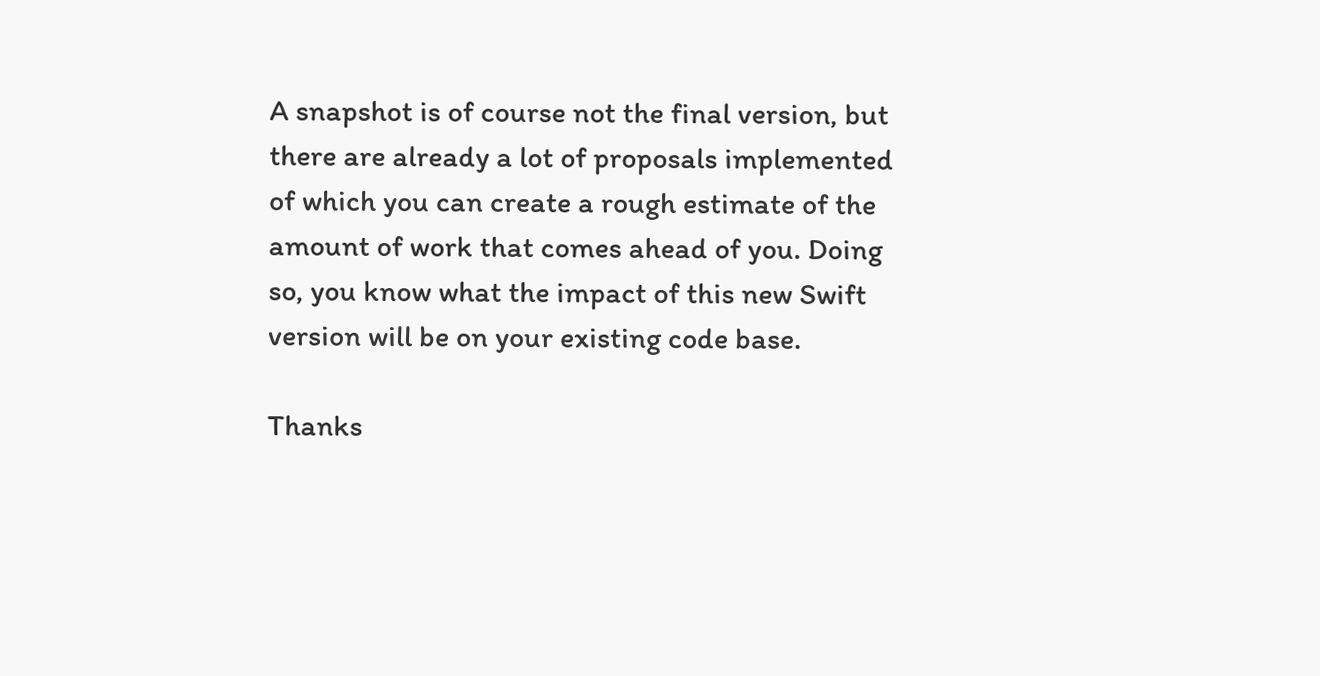A snapshot is of course not the final version, but there are already a lot of proposals implemented of which you can create a rough estimate of the amount of work that comes ahead of you. Doing so, you know what the impact of this new Swift version will be on your existing code base.

Thanks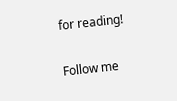for reading!

Follow me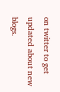on twitter to get updated about new blogs.